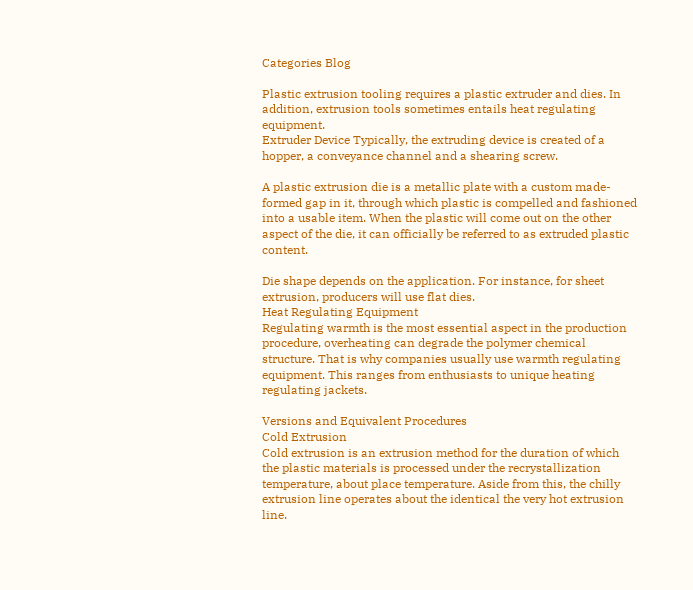Categories Blog

Plastic extrusion tooling requires a plastic extruder and dies. In addition, extrusion tools sometimes entails heat regulating equipment.
Extruder Device Typically, the extruding device is created of a hopper, a conveyance channel and a shearing screw.

A plastic extrusion die is a metallic plate with a custom made-formed gap in it, through which plastic is compelled and fashioned into a usable item. When the plastic will come out on the other aspect of the die, it can officially be referred to as extruded plastic content.

Die shape depends on the application. For instance, for sheet extrusion, producers will use flat dies.
Heat Regulating Equipment
Regulating warmth is the most essential aspect in the production procedure, overheating can degrade the polymer chemical structure. That is why companies usually use warmth regulating equipment. This ranges from enthusiasts to unique heating regulating jackets.

Versions and Equivalent Procedures
Cold Extrusion
Cold extrusion is an extrusion method for the duration of which the plastic materials is processed under the recrystallization temperature, about place temperature. Aside from this, the chilly extrusion line operates about the identical the very hot extrusion line.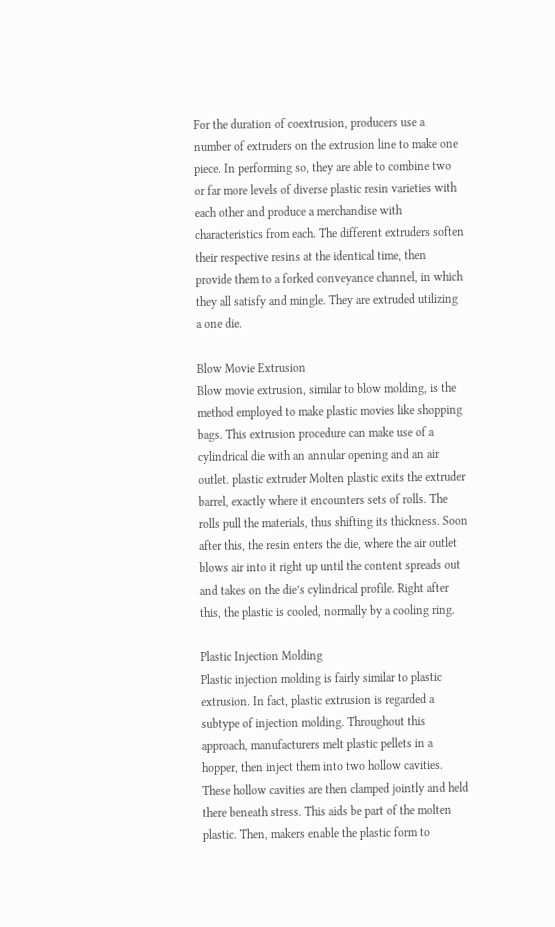For the duration of coextrusion, producers use a number of extruders on the extrusion line to make one piece. In performing so, they are able to combine two or far more levels of diverse plastic resin varieties with each other and produce a merchandise with characteristics from each. The different extruders soften their respective resins at the identical time, then provide them to a forked conveyance channel, in which they all satisfy and mingle. They are extruded utilizing a one die.

Blow Movie Extrusion
Blow movie extrusion, similar to blow molding, is the method employed to make plastic movies like shopping bags. This extrusion procedure can make use of a cylindrical die with an annular opening and an air outlet. plastic extruder Molten plastic exits the extruder barrel, exactly where it encounters sets of rolls. The rolls pull the materials, thus shifting its thickness. Soon after this, the resin enters the die, where the air outlet blows air into it right up until the content spreads out and takes on the die’s cylindrical profile. Right after this, the plastic is cooled, normally by a cooling ring.

Plastic Injection Molding
Plastic injection molding is fairly similar to plastic extrusion. In fact, plastic extrusion is regarded a subtype of injection molding. Throughout this approach, manufacturers melt plastic pellets in a hopper, then inject them into two hollow cavities. These hollow cavities are then clamped jointly and held there beneath stress. This aids be part of the molten plastic. Then, makers enable the plastic form to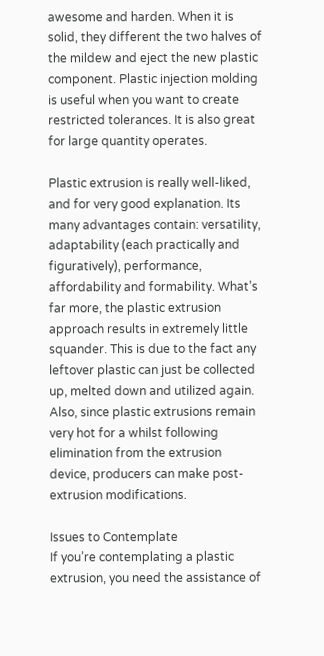awesome and harden. When it is solid, they different the two halves of the mildew and eject the new plastic component. Plastic injection molding is useful when you want to create restricted tolerances. It is also great for large quantity operates.

Plastic extrusion is really well-liked, and for very good explanation. Its many advantages contain: versatility, adaptability (each practically and figuratively), performance, affordability and formability. What’s far more, the plastic extrusion approach results in extremely little squander. This is due to the fact any leftover plastic can just be collected up, melted down and utilized again. Also, since plastic extrusions remain very hot for a whilst following elimination from the extrusion device, producers can make post-extrusion modifications.

Issues to Contemplate
If you’re contemplating a plastic extrusion, you need the assistance of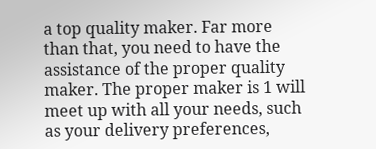a top quality maker. Far more than that, you need to have the assistance of the proper quality maker. The proper maker is 1 will meet up with all your needs, such as your delivery preferences,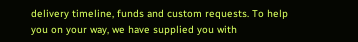delivery timeline, funds and custom requests. To help you on your way, we have supplied you with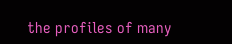the profiles of many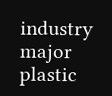industry major plastic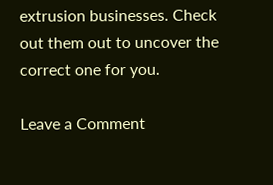extrusion businesses. Check out them out to uncover the correct one for you.

Leave a Comment